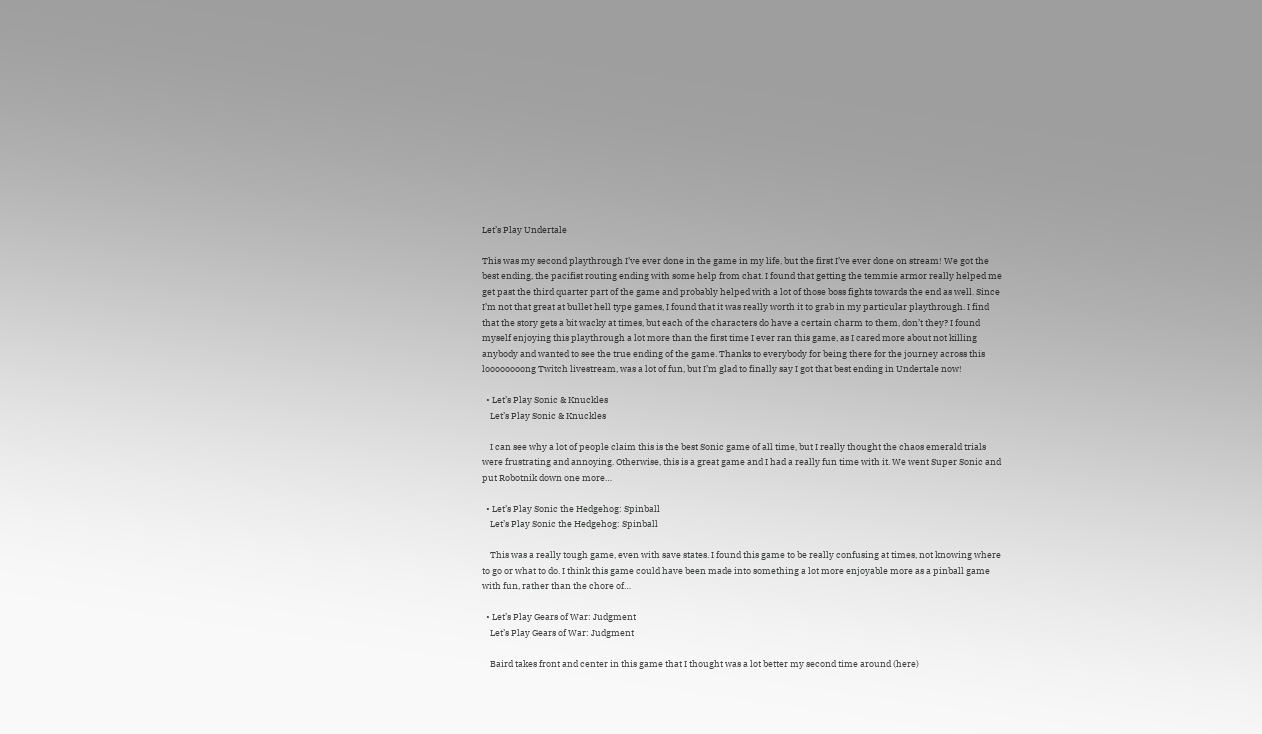Let’s Play Undertale

This was my second playthrough I’ve ever done in the game in my life, but the first I’ve ever done on stream! We got the best ending, the pacifist routing ending with some help from chat. I found that getting the temmie armor really helped me get past the third quarter part of the game and probably helped with a lot of those boss fights towards the end as well. Since I’m not that great at bullet hell type games, I found that it was really worth it to grab in my particular playthrough. I find that the story gets a bit wacky at times, but each of the characters do have a certain charm to them, don’t they? I found myself enjoying this playthrough a lot more than the first time I ever ran this game, as I cared more about not killing anybody and wanted to see the true ending of the game. Thanks to everybody for being there for the journey across this loooooooong Twitch livestream, was a lot of fun, but I’m glad to finally say I got that best ending in Undertale now!

  • Let’s Play Sonic & Knuckles
    Let’s Play Sonic & Knuckles

    I can see why a lot of people claim this is the best Sonic game of all time, but I really thought the chaos emerald trials were frustrating and annoying. Otherwise, this is a great game and I had a really fun time with it. We went Super Sonic and put Robotnik down one more…

  • Let’s Play Sonic the Hedgehog: Spinball
    Let’s Play Sonic the Hedgehog: Spinball

    This was a really tough game, even with save states. I found this game to be really confusing at times, not knowing where to go or what to do. I think this game could have been made into something a lot more enjoyable more as a pinball game with fun, rather than the chore of…

  • Let’s Play Gears of War: Judgment
    Let’s Play Gears of War: Judgment

    Baird takes front and center in this game that I thought was a lot better my second time around (here)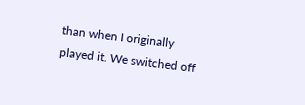than when I originally played it. We switched off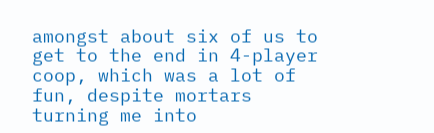amongst about six of us to get to the end in 4-player coop, which was a lot of fun, despite mortars turning me into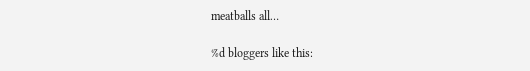meatballs all…

%d bloggers like this: